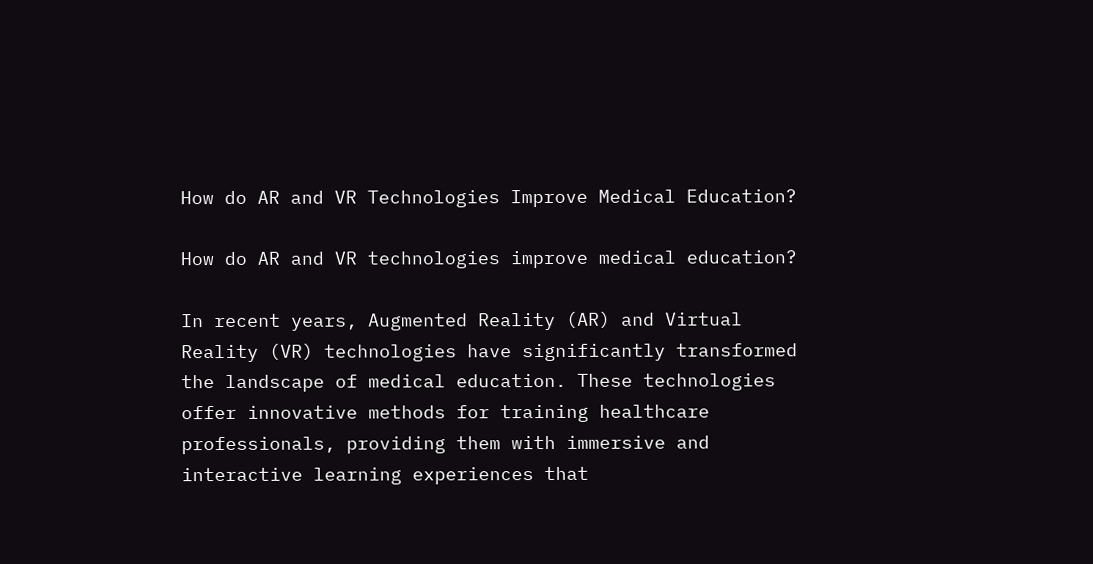How do AR and VR Technologies Improve Medical Education?

How do AR and VR technologies improve medical education?

In recent years, Augmented Reality (AR) and Virtual Reality (VR) technologies have significantly transformed the landscape of medical education. These technologies offer innovative methods for training healthcare professionals, providing them with immersive and interactive learning experiences that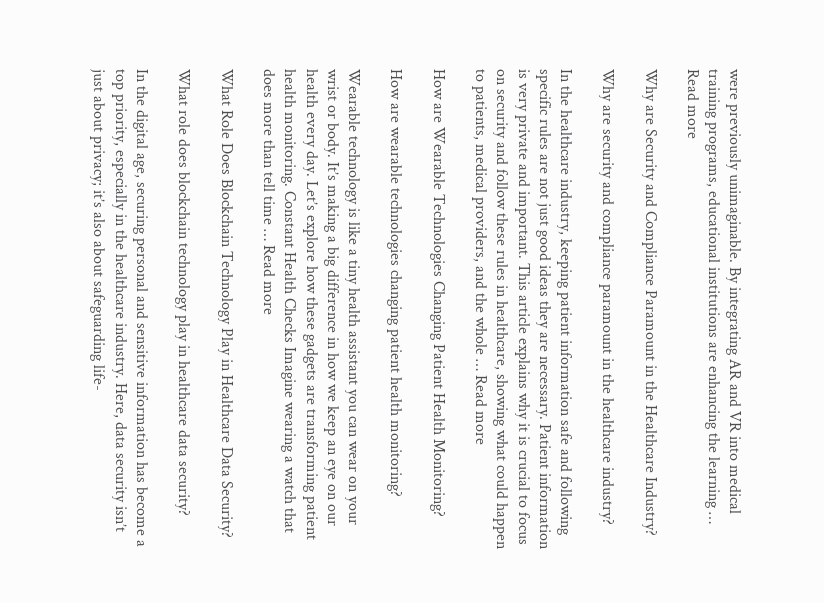were previously unimaginable. By integrating AR and VR into medical training programs, educational institutions are enhancing the learning … Read more

Why are Security and Compliance Paramount in the Healthcare Industry?

Why are security and compliance paramount in the healthcare industry?

In the healthcare industry, keeping patient information safe and following specific rules are not just good ideas they are necessary. Patient information is very private and important. This article explains why it is crucial to focus on security and follow these rules in healthcare, showing what could happen to patients, medical providers, and the whole … Read more

How are Wearable Technologies Changing Patient Health Monitoring?

How are wearable technologies changing patient health monitoring?

Wearable technology is like a tiny health assistant you can wear on your wrist or body. It’s making a big difference in how we keep an eye on our health every day. Let’s explore how these gadgets are transforming patient health monitoring. Constant Health Checks Imagine wearing a watch that does more than tell time … Read more

What Role Does Blockchain Technology Play in Healthcare Data Security?

What role does blockchain technology play in healthcare data security?

In the digital age, securing personal and sensitive information has become a top priority, especially in the healthcare industry. Here, data security isn’t just about privacy; it’s also about safeguarding life-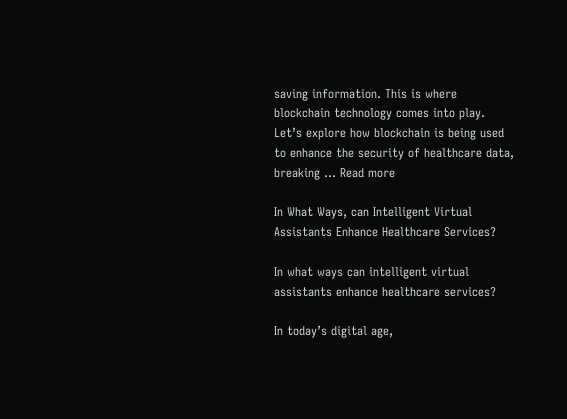saving information. This is where blockchain technology comes into play. Let’s explore how blockchain is being used to enhance the security of healthcare data, breaking … Read more

In What Ways, can Intelligent Virtual Assistants Enhance Healthcare Services?

In what ways can intelligent virtual assistants enhance healthcare services?

In today’s digital age,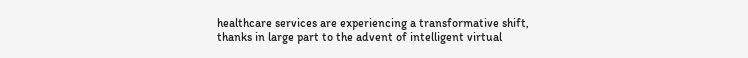healthcare services are experiencing a transformative shift, thanks in large part to the advent of intelligent virtual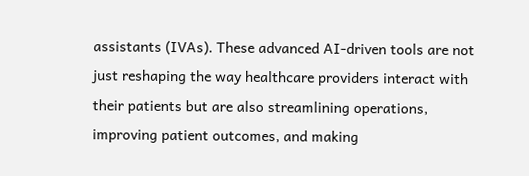assistants (IVAs). These advanced AI-driven tools are not just reshaping the way healthcare providers interact with their patients but are also streamlining operations, improving patient outcomes, and making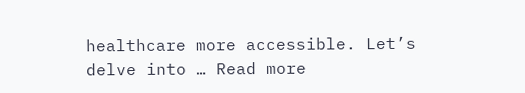healthcare more accessible. Let’s delve into … Read more